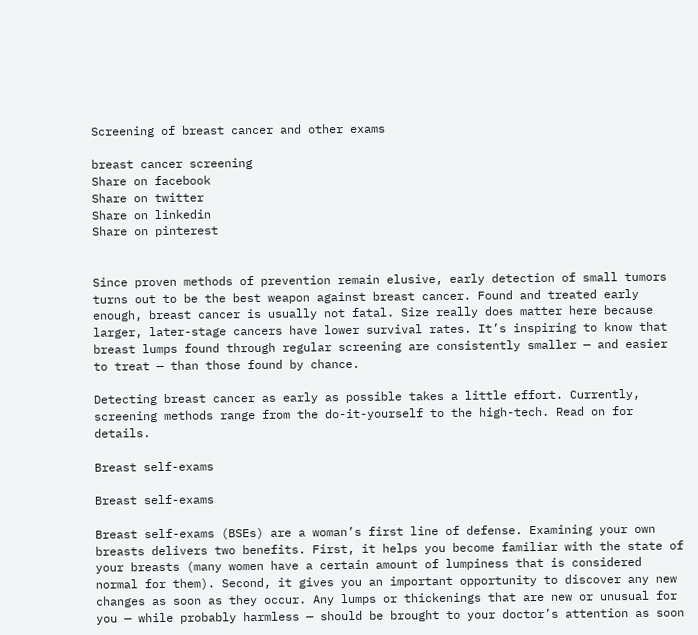Screening of breast cancer and other exams

breast cancer screening
Share on facebook
Share on twitter
Share on linkedin
Share on pinterest


Since proven methods of prevention remain elusive, early detection of small tumors turns out to be the best weapon against breast cancer. Found and treated early enough, breast cancer is usually not fatal. Size really does matter here because larger, later-stage cancers have lower survival rates. It’s inspiring to know that breast lumps found through regular screening are consistently smaller — and easier to treat — than those found by chance.

Detecting breast cancer as early as possible takes a little effort. Currently, screening methods range from the do-it-yourself to the high-tech. Read on for details.

Breast self-exams

Breast self-exams

Breast self-exams (BSEs) are a woman’s first line of defense. Examining your own breasts delivers two benefits. First, it helps you become familiar with the state of your breasts (many women have a certain amount of lumpiness that is considered normal for them). Second, it gives you an important opportunity to discover any new changes as soon as they occur. Any lumps or thickenings that are new or unusual for you — while probably harmless — should be brought to your doctor’s attention as soon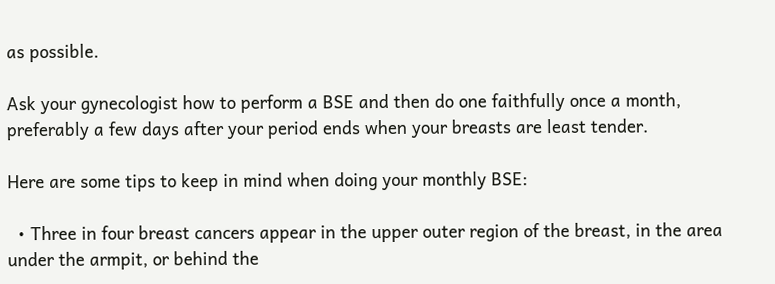as possible.

Ask your gynecologist how to perform a BSE and then do one faithfully once a month, preferably a few days after your period ends when your breasts are least tender.

Here are some tips to keep in mind when doing your monthly BSE:

  • Three in four breast cancers appear in the upper outer region of the breast, in the area under the armpit, or behind the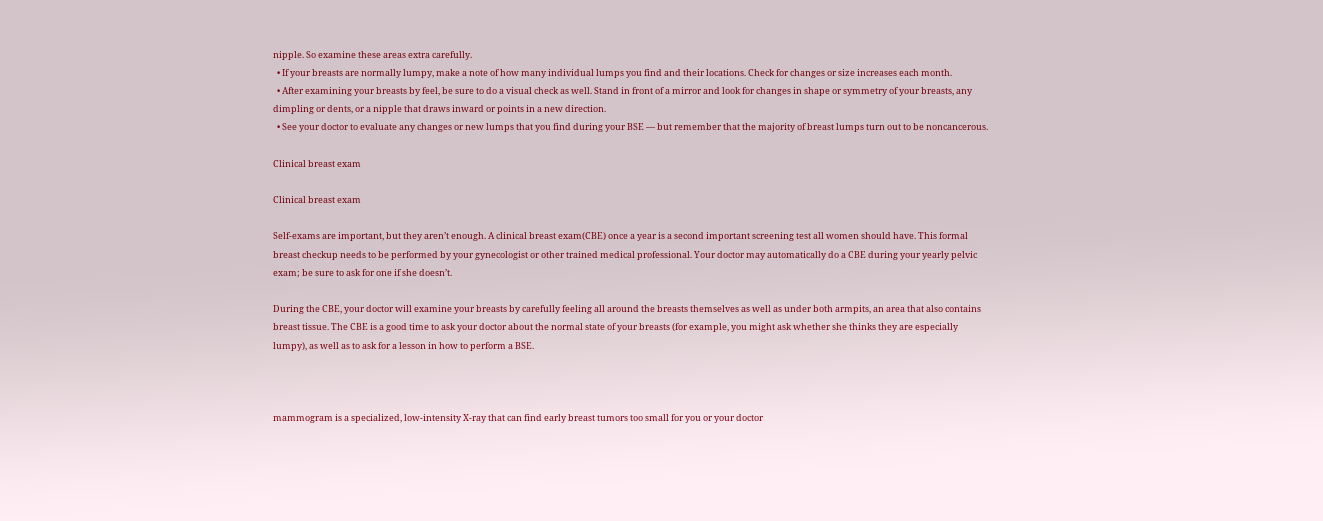nipple. So examine these areas extra carefully.
  • If your breasts are normally lumpy, make a note of how many individual lumps you find and their locations. Check for changes or size increases each month.
  • After examining your breasts by feel, be sure to do a visual check as well. Stand in front of a mirror and look for changes in shape or symmetry of your breasts, any dimpling or dents, or a nipple that draws inward or points in a new direction.
  • See your doctor to evaluate any changes or new lumps that you find during your BSE — but remember that the majority of breast lumps turn out to be noncancerous.

Clinical breast exam

Clinical breast exam

Self-exams are important, but they aren’t enough. A clinical breast exam(CBE) once a year is a second important screening test all women should have. This formal breast checkup needs to be performed by your gynecologist or other trained medical professional. Your doctor may automatically do a CBE during your yearly pelvic exam; be sure to ask for one if she doesn’t.

During the CBE, your doctor will examine your breasts by carefully feeling all around the breasts themselves as well as under both armpits, an area that also contains breast tissue. The CBE is a good time to ask your doctor about the normal state of your breasts (for example, you might ask whether she thinks they are especially lumpy), as well as to ask for a lesson in how to perform a BSE.



mammogram is a specialized, low-intensity X-ray that can find early breast tumors too small for you or your doctor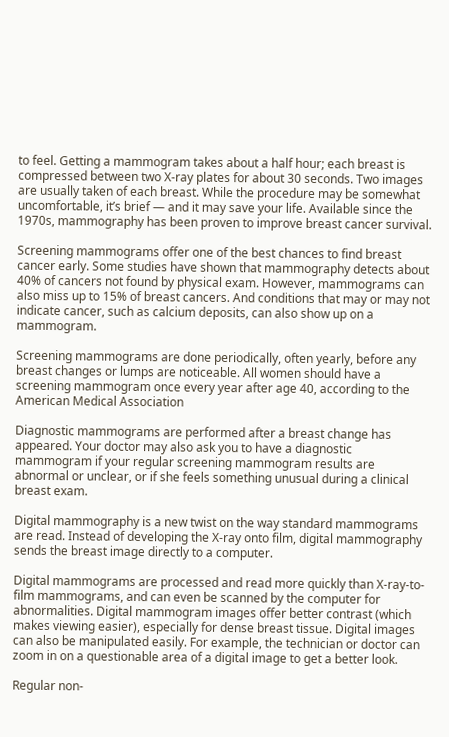to feel. Getting a mammogram takes about a half hour; each breast is compressed between two X-ray plates for about 30 seconds. Two images are usually taken of each breast. While the procedure may be somewhat uncomfortable, it’s brief — and it may save your life. Available since the 1970s, mammography has been proven to improve breast cancer survival.

Screening mammograms offer one of the best chances to find breast cancer early. Some studies have shown that mammography detects about 40% of cancers not found by physical exam. However, mammograms can also miss up to 15% of breast cancers. And conditions that may or may not indicate cancer, such as calcium deposits, can also show up on a mammogram.

Screening mammograms are done periodically, often yearly, before any breast changes or lumps are noticeable. All women should have a screening mammogram once every year after age 40, according to the American Medical Association

Diagnostic mammograms are performed after a breast change has appeared. Your doctor may also ask you to have a diagnostic mammogram if your regular screening mammogram results are abnormal or unclear, or if she feels something unusual during a clinical breast exam.

Digital mammography is a new twist on the way standard mammograms are read. Instead of developing the X-ray onto film, digital mammography sends the breast image directly to a computer.

Digital mammograms are processed and read more quickly than X-ray-to-film mammograms, and can even be scanned by the computer for abnormalities. Digital mammogram images offer better contrast (which makes viewing easier), especially for dense breast tissue. Digital images can also be manipulated easily. For example, the technician or doctor can zoom in on a questionable area of a digital image to get a better look.

Regular non-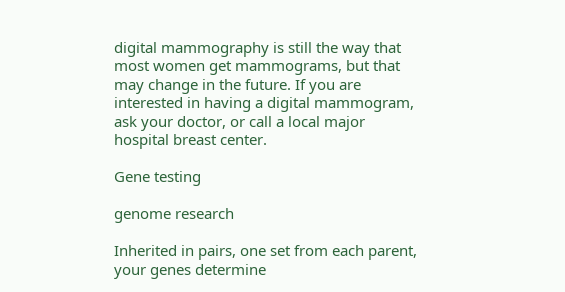digital mammography is still the way that most women get mammograms, but that may change in the future. If you are interested in having a digital mammogram, ask your doctor, or call a local major hospital breast center.

Gene testing

genome research

Inherited in pairs, one set from each parent, your genes determine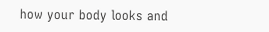how your body looks and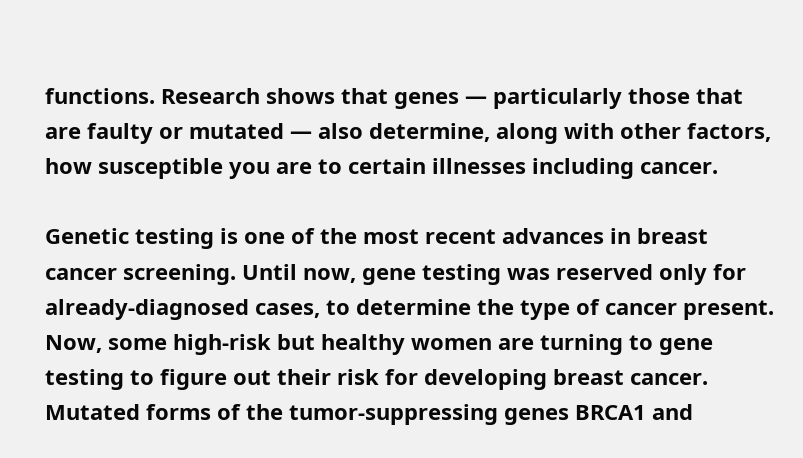functions. Research shows that genes — particularly those that are faulty or mutated — also determine, along with other factors, how susceptible you are to certain illnesses including cancer.

Genetic testing is one of the most recent advances in breast cancer screening. Until now, gene testing was reserved only for already-diagnosed cases, to determine the type of cancer present. Now, some high-risk but healthy women are turning to gene testing to figure out their risk for developing breast cancer. Mutated forms of the tumor-suppressing genes BRCA1 and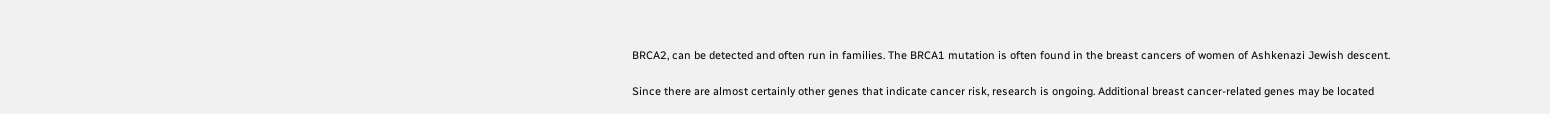BRCA2, can be detected and often run in families. The BRCA1 mutation is often found in the breast cancers of women of Ashkenazi Jewish descent.

Since there are almost certainly other genes that indicate cancer risk, research is ongoing. Additional breast cancer-related genes may be located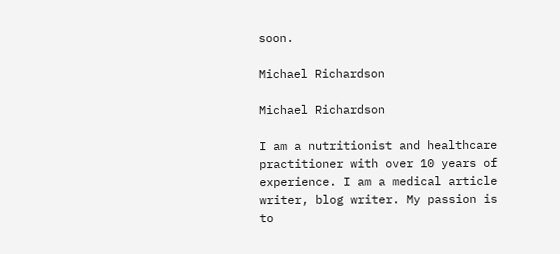soon.

Michael Richardson

Michael Richardson

I am a nutritionist and healthcare practitioner with over 10 years of experience. I am a medical article writer, blog writer. My passion is to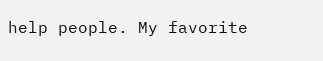help people. My favorite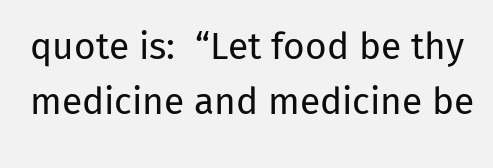quote is:  “Let food be thy medicine and medicine be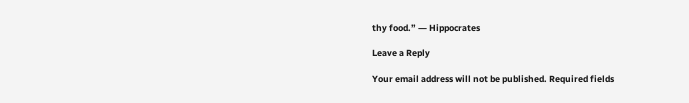thy food.” ― Hippocrates

Leave a Reply

Your email address will not be published. Required fields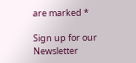are marked *

Sign up for our Newsletter